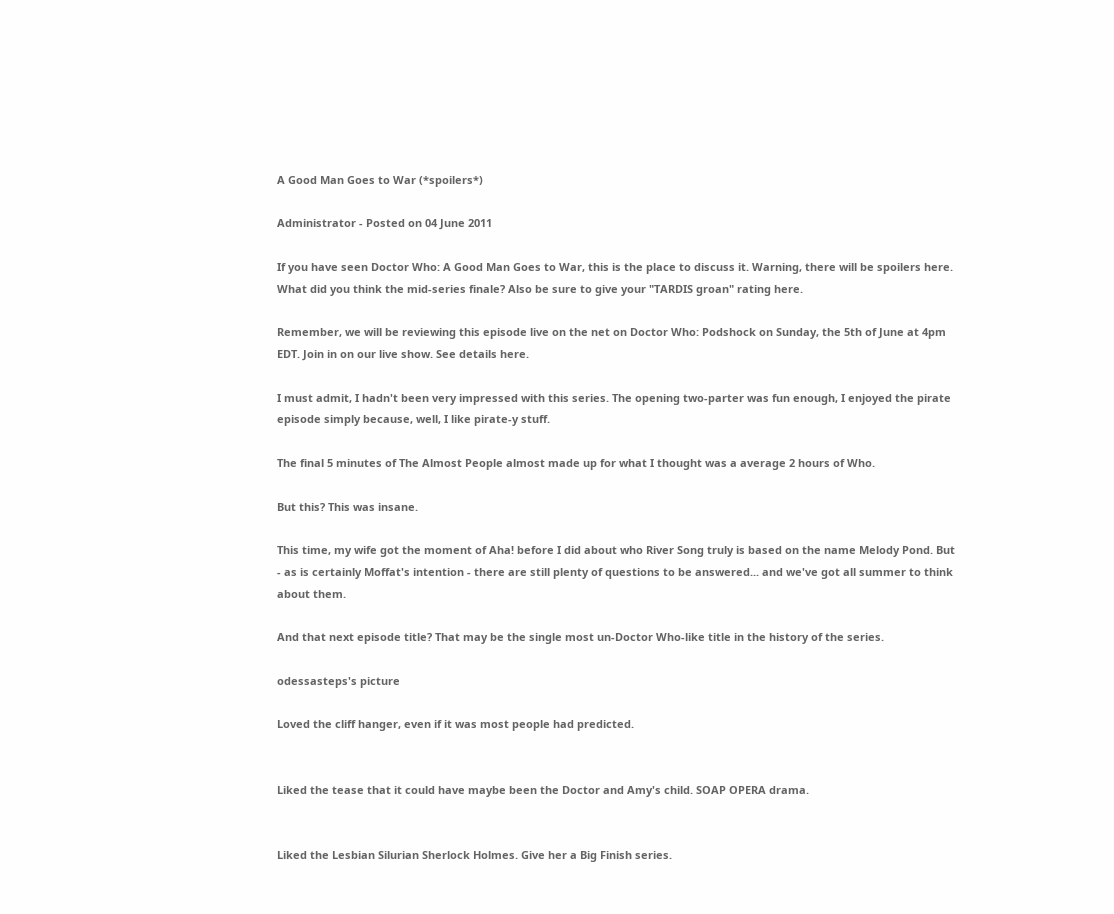A Good Man Goes to War (*spoilers*)

Administrator - Posted on 04 June 2011

If you have seen Doctor Who: A Good Man Goes to War, this is the place to discuss it. Warning, there will be spoilers here. What did you think the mid-series finale? Also be sure to give your "TARDIS groan" rating here.

Remember, we will be reviewing this episode live on the net on Doctor Who: Podshock on Sunday, the 5th of June at 4pm EDT. Join in on our live show. See details here.

I must admit, I hadn't been very impressed with this series. The opening two-parter was fun enough, I enjoyed the pirate episode simply because, well, I like pirate-y stuff.

The final 5 minutes of The Almost People almost made up for what I thought was a average 2 hours of Who.

But this? This was insane.

This time, my wife got the moment of Aha! before I did about who River Song truly is based on the name Melody Pond. But - as is certainly Moffat's intention - there are still plenty of questions to be answered... and we've got all summer to think about them.

And that next episode title? That may be the single most un-Doctor Who-like title in the history of the series.

odessasteps's picture

Loved the cliff hanger, even if it was most people had predicted.


Liked the tease that it could have maybe been the Doctor and Amy's child. SOAP OPERA drama.


Liked the Lesbian Silurian Sherlock Holmes. Give her a Big Finish series.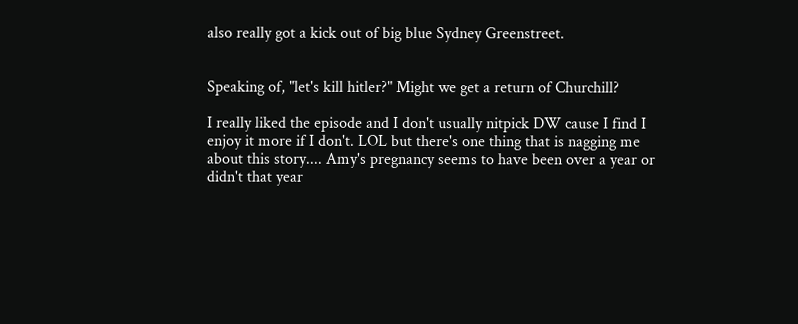also really got a kick out of big blue Sydney Greenstreet.


Speaking of, "let's kill hitler?" Might we get a return of Churchill?

I really liked the episode and I don't usually nitpick DW cause I find I enjoy it more if I don't. LOL but there's one thing that is nagging me about this story.... Amy's pregnancy seems to have been over a year or didn't that year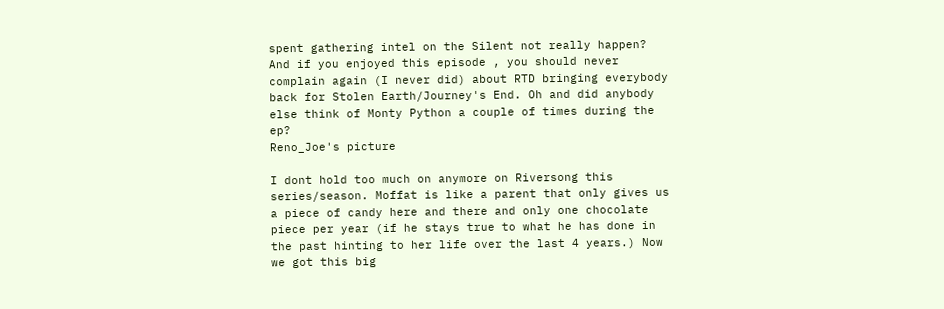spent gathering intel on the Silent not really happen? And if you enjoyed this episode , you should never complain again (I never did) about RTD bringing everybody back for Stolen Earth/Journey's End. Oh and did anybody else think of Monty Python a couple of times during the ep?
Reno_Joe's picture

I dont hold too much on anymore on Riversong this series/season. Moffat is like a parent that only gives us a piece of candy here and there and only one chocolate piece per year (if he stays true to what he has done in the past hinting to her life over the last 4 years.) Now we got this big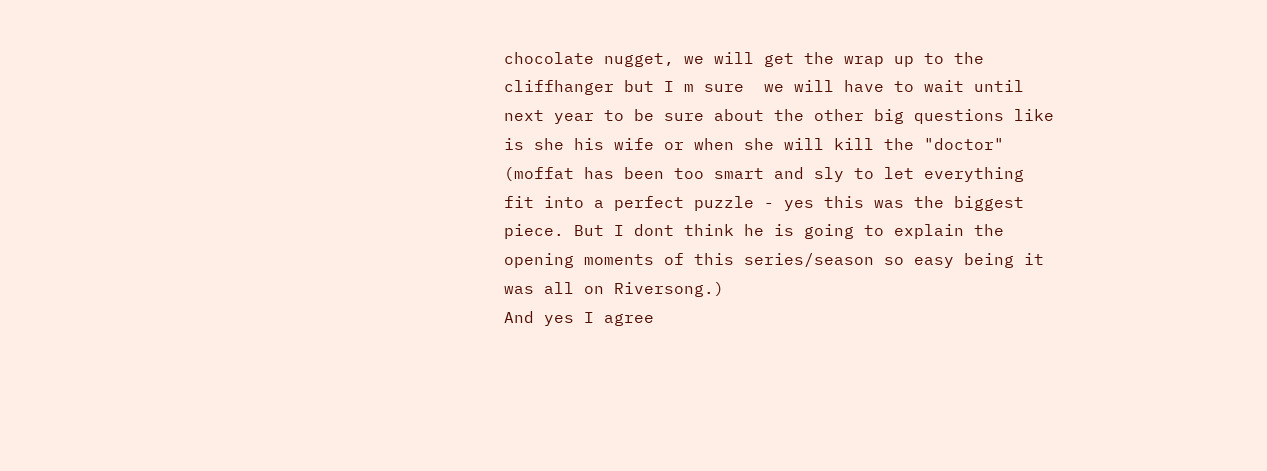chocolate nugget, we will get the wrap up to the cliffhanger but I m sure  we will have to wait until next year to be sure about the other big questions like is she his wife or when she will kill the "doctor" (moffat has been too smart and sly to let everything fit into a perfect puzzle - yes this was the biggest piece. But I dont think he is going to explain the opening moments of this series/season so easy being it was all on Riversong.)
And yes I agree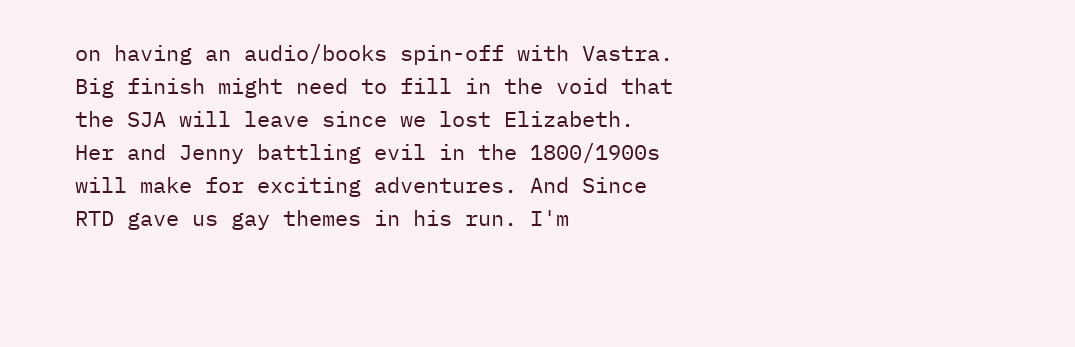on having an audio/books spin-off with Vastra.
Big finish might need to fill in the void that the SJA will leave since we lost Elizabeth.
Her and Jenny battling evil in the 1800/1900s will make for exciting adventures. And Since RTD gave us gay themes in his run. I'm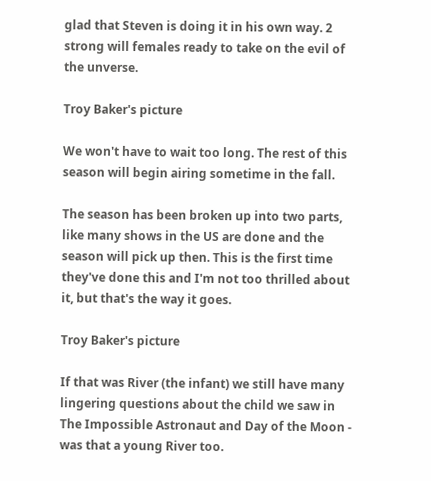glad that Steven is doing it in his own way. 2 strong will females ready to take on the evil of the unverse.

Troy Baker's picture

We won't have to wait too long. The rest of this season will begin airing sometime in the fall.

The season has been broken up into two parts, like many shows in the US are done and the season will pick up then. This is the first time they've done this and I'm not too thrilled about it, but that's the way it goes.

Troy Baker's picture

If that was River (the infant) we still have many lingering questions about the child we saw in The Impossible Astronaut and Day of the Moon - was that a young River too.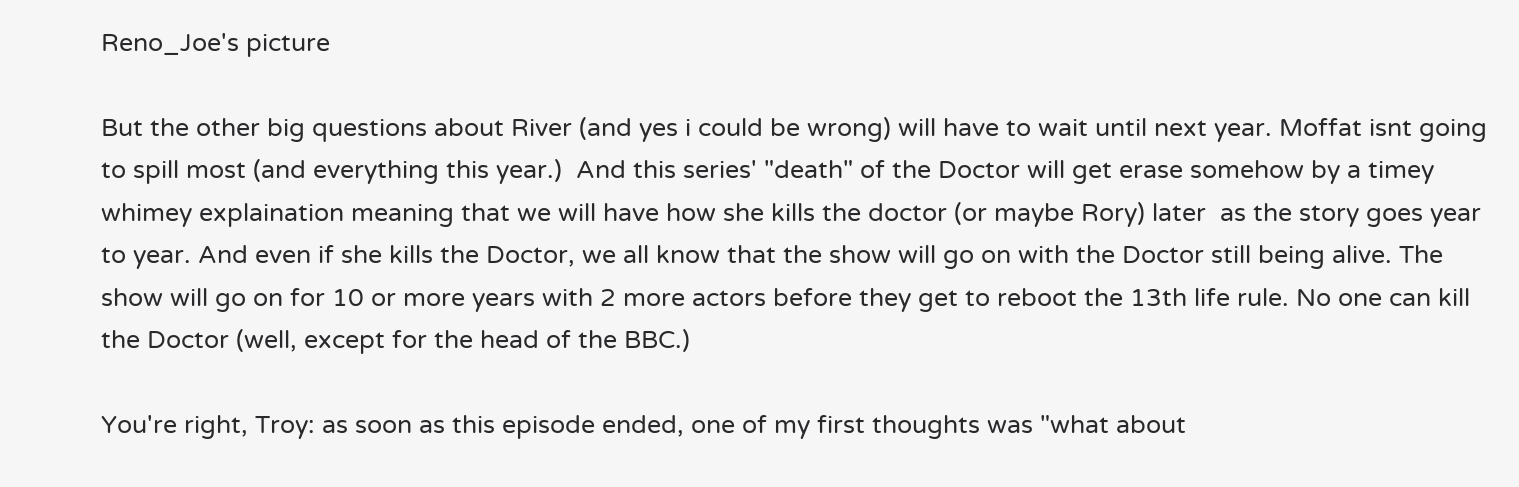Reno_Joe's picture

But the other big questions about River (and yes i could be wrong) will have to wait until next year. Moffat isnt going to spill most (and everything this year.)  And this series' "death" of the Doctor will get erase somehow by a timey whimey explaination meaning that we will have how she kills the doctor (or maybe Rory) later  as the story goes year to year. And even if she kills the Doctor, we all know that the show will go on with the Doctor still being alive. The show will go on for 10 or more years with 2 more actors before they get to reboot the 13th life rule. No one can kill the Doctor (well, except for the head of the BBC.)

You're right, Troy: as soon as this episode ended, one of my first thoughts was "what about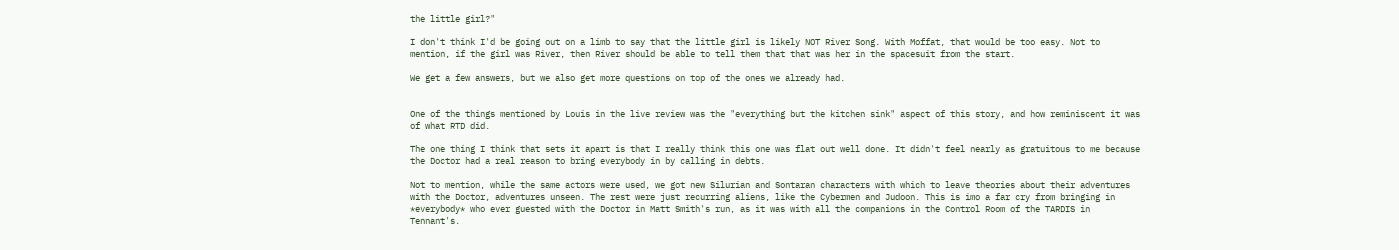the little girl?"

I don't think I'd be going out on a limb to say that the little girl is likely NOT River Song. With Moffat, that would be too easy. Not to mention, if the girl was River, then River should be able to tell them that that was her in the spacesuit from the start.

We get a few answers, but we also get more questions on top of the ones we already had.


One of the things mentioned by Louis in the live review was the "everything but the kitchen sink" aspect of this story, and how reminiscent it was of what RTD did.

The one thing I think that sets it apart is that I really think this one was flat out well done. It didn't feel nearly as gratuitous to me because the Doctor had a real reason to bring everybody in by calling in debts.

Not to mention, while the same actors were used, we got new Silurian and Sontaran characters with which to leave theories about their adventures with the Doctor, adventures unseen. The rest were just recurring aliens, like the Cybermen and Judoon. This is imo a far cry from bringing in *everybody* who ever guested with the Doctor in Matt Smith's run, as it was with all the companions in the Control Room of the TARDIS in Tennant's.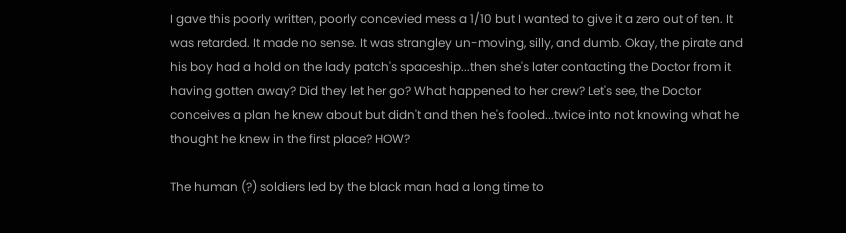I gave this poorly written, poorly concevied mess a 1/10 but I wanted to give it a zero out of ten. It was retarded. It made no sense. It was strangley un-moving, silly, and dumb. Okay, the pirate and his boy had a hold on the lady patch's spaceship...then she's later contacting the Doctor from it having gotten away? Did they let her go? What happened to her crew? Let's see, the Doctor conceives a plan he knew about but didn't and then he's fooled...twice into not knowing what he thought he knew in the first place? HOW?

The human (?) soldiers led by the black man had a long time to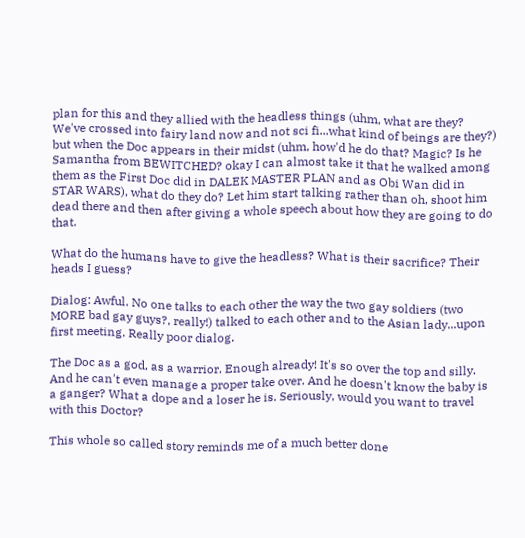plan for this and they allied with the headless things (uhm, what are they? We've crossed into fairy land now and not sci fi...what kind of beings are they?) but when the Doc appears in their midst (uhm, how'd he do that? Magic? Is he Samantha from BEWITCHED? okay I can almost take it that he walked among them as the First Doc did in DALEK MASTER PLAN and as Obi Wan did in STAR WARS), what do they do? Let him start talking rather than oh, shoot him dead there and then after giving a whole speech about how they are going to do that.

What do the humans have to give the headless? What is their sacrifice? Their heads I guess?

Dialog: Awful. No one talks to each other the way the two gay soldiers (two MORE bad gay guys?, really!) talked to each other and to the Asian lady...upon first meeting. Really poor dialog.

The Doc as a god, as a warrior. Enough already! It's so over the top and silly. And he can't even manage a proper take over. And he doesn't know the baby is a ganger? What a dope and a loser he is. Seriously, would you want to travel with this Doctor?

This whole so called story reminds me of a much better done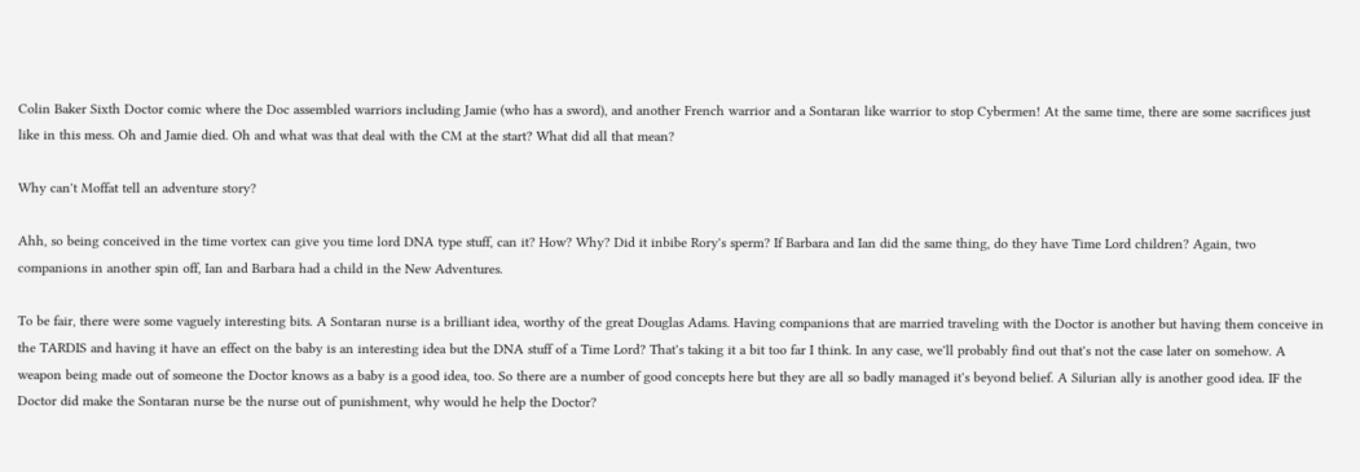Colin Baker Sixth Doctor comic where the Doc assembled warriors including Jamie (who has a sword), and another French warrior and a Sontaran like warrior to stop Cybermen! At the same time, there are some sacrifices just like in this mess. Oh and Jamie died. Oh and what was that deal with the CM at the start? What did all that mean?

Why can't Moffat tell an adventure story?

Ahh, so being conceived in the time vortex can give you time lord DNA type stuff, can it? How? Why? Did it inbibe Rory's sperm? If Barbara and Ian did the same thing, do they have Time Lord children? Again, two companions in another spin off, Ian and Barbara had a child in the New Adventures.

To be fair, there were some vaguely interesting bits. A Sontaran nurse is a brilliant idea, worthy of the great Douglas Adams. Having companions that are married traveling with the Doctor is another but having them conceive in the TARDIS and having it have an effect on the baby is an interesting idea but the DNA stuff of a Time Lord? That's taking it a bit too far I think. In any case, we'll probably find out that's not the case later on somehow. A weapon being made out of someone the Doctor knows as a baby is a good idea, too. So there are a number of good concepts here but they are all so badly managed it's beyond belief. A Silurian ally is another good idea. IF the Doctor did make the Sontaran nurse be the nurse out of punishment, why would he help the Doctor?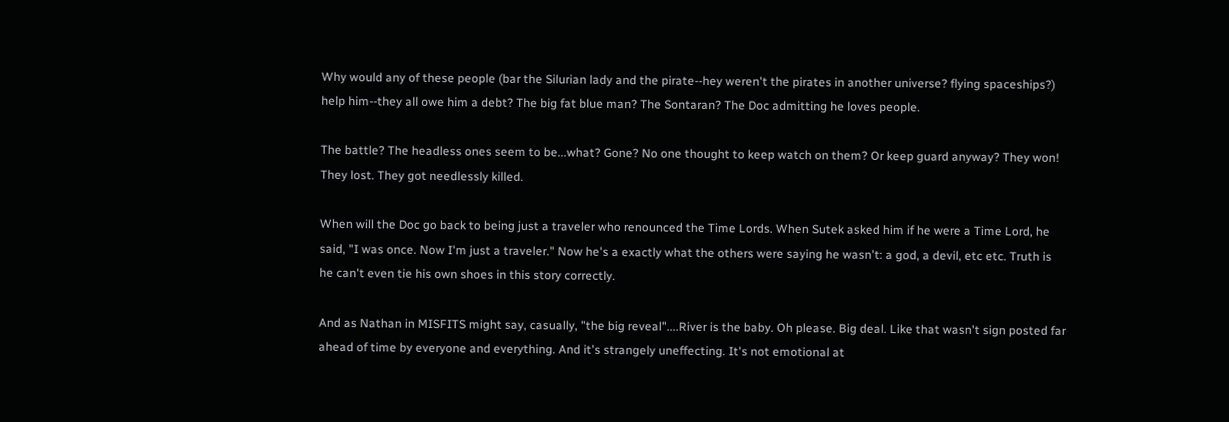Why would any of these people (bar the Silurian lady and the pirate--hey weren't the pirates in another universe? flying spaceships?) help him--they all owe him a debt? The big fat blue man? The Sontaran? The Doc admitting he loves people.

The battle? The headless ones seem to be...what? Gone? No one thought to keep watch on them? Or keep guard anyway? They won! They lost. They got needlessly killed.

When will the Doc go back to being just a traveler who renounced the Time Lords. When Sutek asked him if he were a Time Lord, he said, "I was once. Now I'm just a traveler." Now he's a exactly what the others were saying he wasn't: a god, a devil, etc etc. Truth is he can't even tie his own shoes in this story correctly.

And as Nathan in MISFITS might say, casually, "the big reveal"....River is the baby. Oh please. Big deal. Like that wasn't sign posted far ahead of time by everyone and everything. And it's strangely uneffecting. It's not emotional at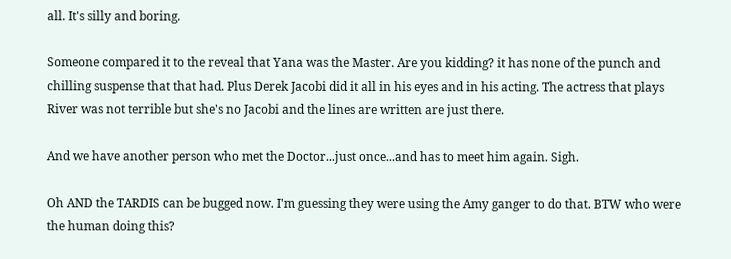all. It's silly and boring.

Someone compared it to the reveal that Yana was the Master. Are you kidding? it has none of the punch and chilling suspense that that had. Plus Derek Jacobi did it all in his eyes and in his acting. The actress that plays River was not terrible but she's no Jacobi and the lines are written are just there.

And we have another person who met the Doctor...just once...and has to meet him again. Sigh.

Oh AND the TARDIS can be bugged now. I'm guessing they were using the Amy ganger to do that. BTW who were the human doing this?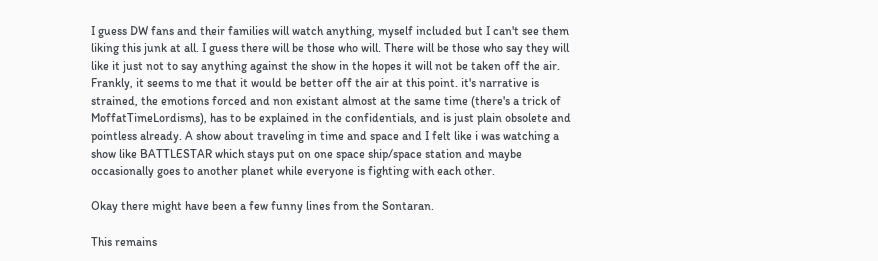I guess DW fans and their families will watch anything, myself included but I can't see them liking this junk at all. I guess there will be those who will. There will be those who say they will like it just not to say anything against the show in the hopes it will not be taken off the air. Frankly, it seems to me that it would be better off the air at this point. it's narrative is strained, the emotions forced and non existant almost at the same time (there's a trick of MoffatTimeLordisms), has to be explained in the confidentials, and is just plain obsolete and pointless already. A show about traveling in time and space and I felt like i was watching a show like BATTLESTAR which stays put on one space ship/space station and maybe occasionally goes to another planet while everyone is fighting with each other.

Okay there might have been a few funny lines from the Sontaran.

This remains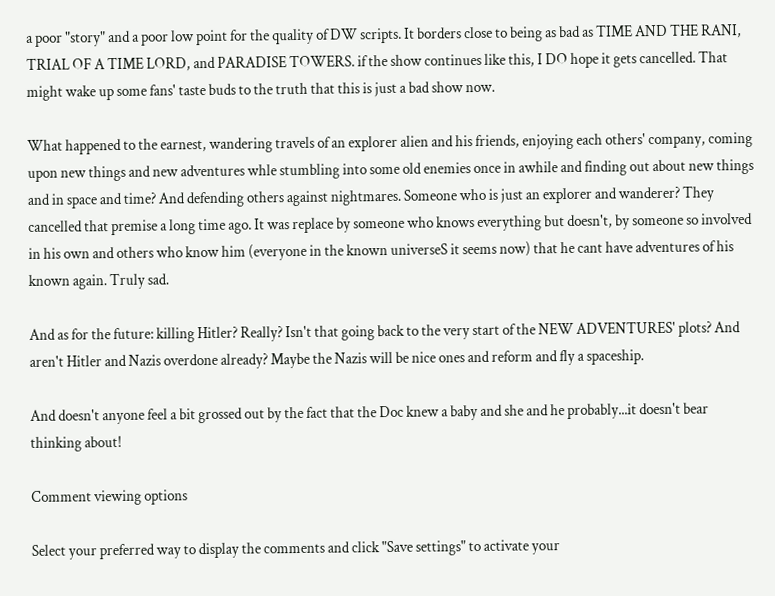a poor "story" and a poor low point for the quality of DW scripts. It borders close to being as bad as TIME AND THE RANI, TRIAL OF A TIME LORD, and PARADISE TOWERS. if the show continues like this, I DO hope it gets cancelled. That might wake up some fans' taste buds to the truth that this is just a bad show now.

What happened to the earnest, wandering travels of an explorer alien and his friends, enjoying each others' company, coming upon new things and new adventures whle stumbling into some old enemies once in awhile and finding out about new things and in space and time? And defending others against nightmares. Someone who is just an explorer and wanderer? They cancelled that premise a long time ago. It was replace by someone who knows everything but doesn't, by someone so involved in his own and others who know him (everyone in the known universeS it seems now) that he cant have adventures of his known again. Truly sad.

And as for the future: killing Hitler? Really? Isn't that going back to the very start of the NEW ADVENTURES' plots? And aren't Hitler and Nazis overdone already? Maybe the Nazis will be nice ones and reform and fly a spaceship.

And doesn't anyone feel a bit grossed out by the fact that the Doc knew a baby and she and he probably...it doesn't bear thinking about!

Comment viewing options

Select your preferred way to display the comments and click "Save settings" to activate your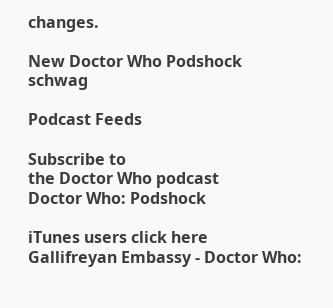changes.

New Doctor Who Podshock schwag

Podcast Feeds

Subscribe to
the Doctor Who podcast
Doctor Who: Podshock

iTunes users click here
Gallifreyan Embassy - Doctor Who: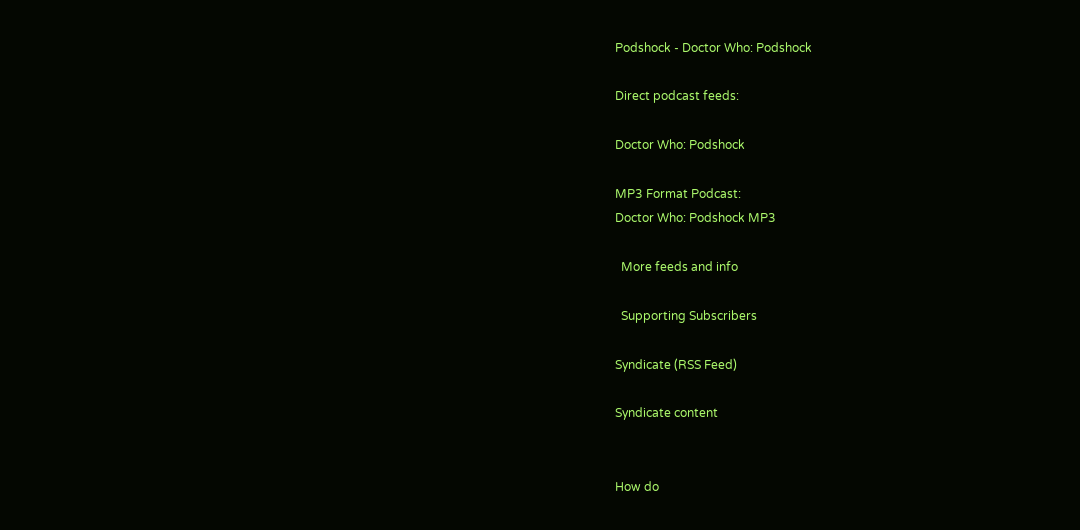Podshock - Doctor Who: Podshock

Direct podcast feeds:

Doctor Who: Podshock

MP3 Format Podcast:
Doctor Who: Podshock MP3

  More feeds and info

  Supporting Subscribers

Syndicate (RSS Feed)

Syndicate content


How do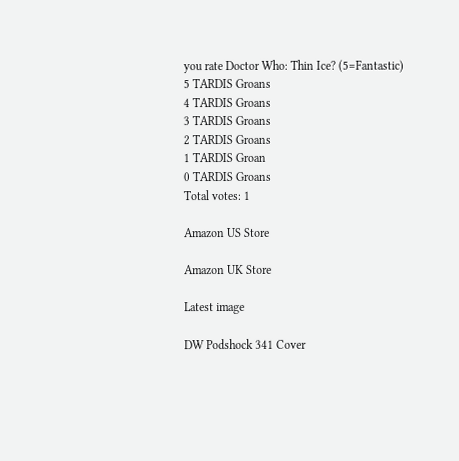you rate Doctor Who: Thin Ice? (5=Fantastic)
5 TARDIS Groans
4 TARDIS Groans
3 TARDIS Groans
2 TARDIS Groans
1 TARDIS Groan
0 TARDIS Groans
Total votes: 1

Amazon US Store

Amazon UK Store

Latest image

DW Podshock 341 Cover